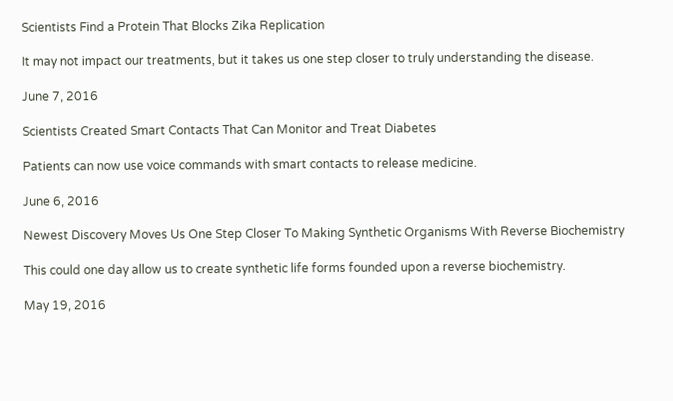Scientists Find a Protein That Blocks Zika Replication

It may not impact our treatments, but it takes us one step closer to truly understanding the disease.

June 7, 2016

Scientists Created Smart Contacts That Can Monitor and Treat Diabetes

Patients can now use voice commands with smart contacts to release medicine.

June 6, 2016

Newest Discovery Moves Us One Step Closer To Making Synthetic Organisms With Reverse Biochemistry

This could one day allow us to create synthetic life forms founded upon a reverse biochemistry.

May 19, 2016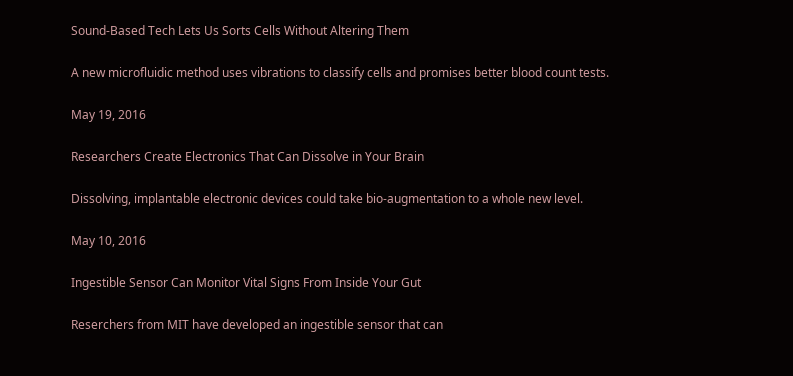Sound-Based Tech Lets Us Sorts Cells Without Altering Them

A new microfluidic method uses vibrations to classify cells and promises better blood count tests.

May 19, 2016

Researchers Create Electronics That Can Dissolve in Your Brain

Dissolving, implantable electronic devices could take bio-augmentation to a whole new level.

May 10, 2016

Ingestible Sensor Can Monitor Vital Signs From Inside Your Gut

Reserchers from MIT have developed an ingestible sensor that can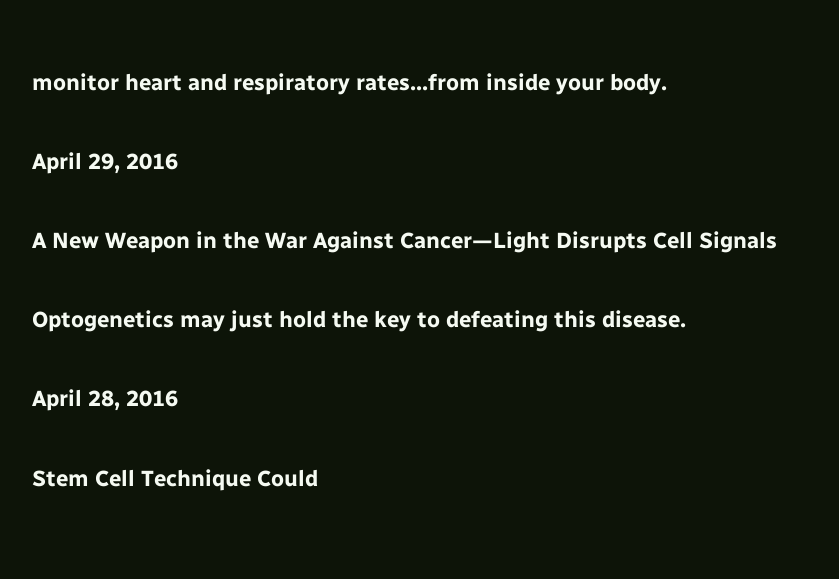monitor heart and respiratory rates...from inside your body.

April 29, 2016

A New Weapon in the War Against Cancer—Light Disrupts Cell Signals

Optogenetics may just hold the key to defeating this disease.

April 28, 2016

Stem Cell Technique Could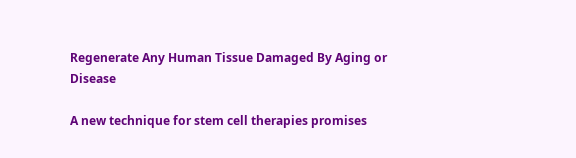Regenerate Any Human Tissue Damaged By Aging or Disease

A new technique for stem cell therapies promises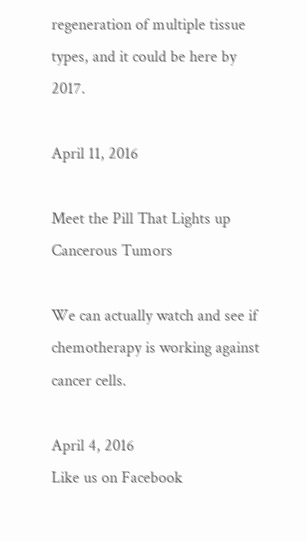regeneration of multiple tissue types, and it could be here by 2017.

April 11, 2016

Meet the Pill That Lights up Cancerous Tumors

We can actually watch and see if chemotherapy is working against cancer cells.

April 4, 2016
Like us on Facebook